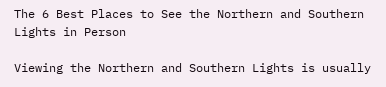The 6 Best Places to See the Northern and Southern Lights in Person

Viewing the Northern and Southern Lights is usually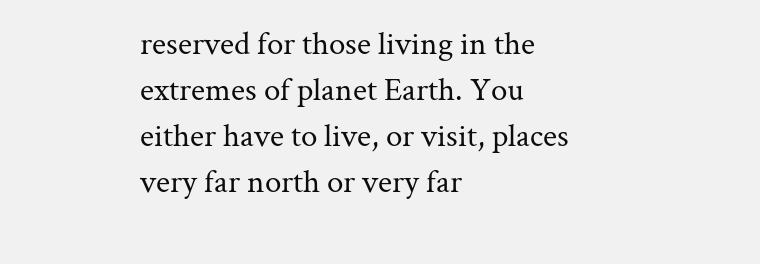reserved for those living in the extremes of planet Earth. You either have to live, or visit, places very far north or very far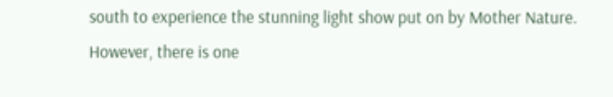south to experience the stunning light show put on by Mother Nature. However, there is one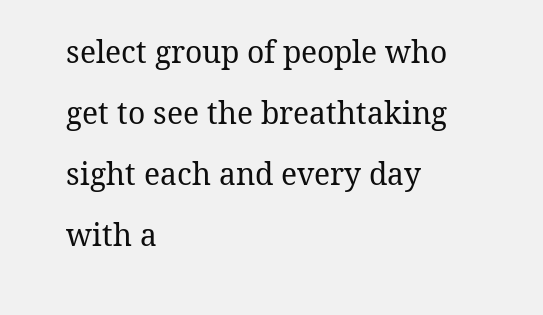select group of people who get to see the breathtaking sight each and every day with a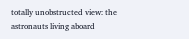totally unobstructed view: the astronauts living aboard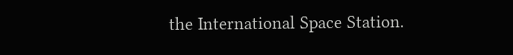the International Space Station.